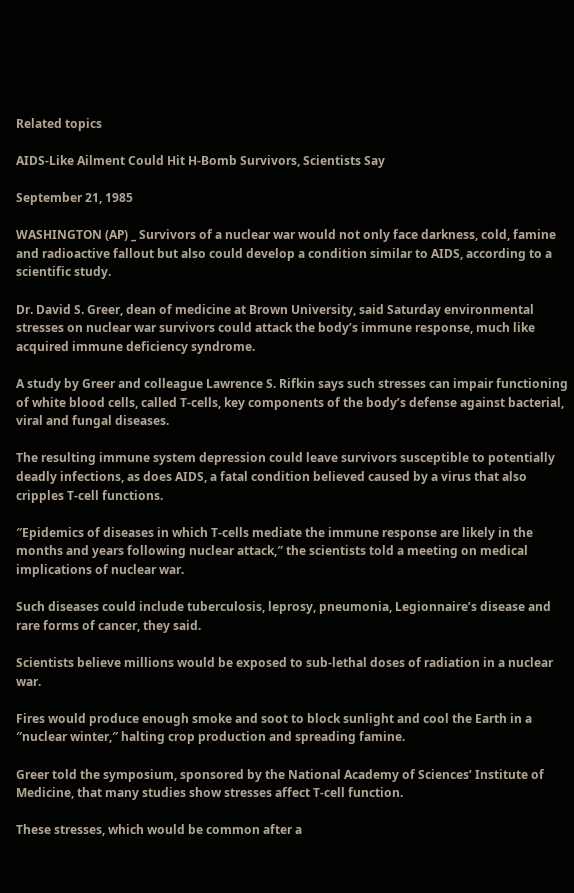Related topics

AIDS-Like Ailment Could Hit H-Bomb Survivors, Scientists Say

September 21, 1985

WASHINGTON (AP) _ Survivors of a nuclear war would not only face darkness, cold, famine and radioactive fallout but also could develop a condition similar to AIDS, according to a scientific study.

Dr. David S. Greer, dean of medicine at Brown University, said Saturday environmental stresses on nuclear war survivors could attack the body’s immune response, much like acquired immune deficiency syndrome.

A study by Greer and colleague Lawrence S. Rifkin says such stresses can impair functioning of white blood cells, called T-cells, key components of the body’s defense against bacterial, viral and fungal diseases.

The resulting immune system depression could leave survivors susceptible to potentially deadly infections, as does AIDS, a fatal condition believed caused by a virus that also cripples T-cell functions.

″Epidemics of diseases in which T-cells mediate the immune response are likely in the months and years following nuclear attack,″ the scientists told a meeting on medical implications of nuclear war.

Such diseases could include tuberculosis, leprosy, pneumonia, Legionnaire’s disease and rare forms of cancer, they said.

Scientists believe millions would be exposed to sub-lethal doses of radiation in a nuclear war.

Fires would produce enough smoke and soot to block sunlight and cool the Earth in a ″nuclear winter,″ halting crop production and spreading famine.

Greer told the symposium, sponsored by the National Academy of Sciences’ Institute of Medicine, that many studies show stresses affect T-cell function.

These stresses, which would be common after a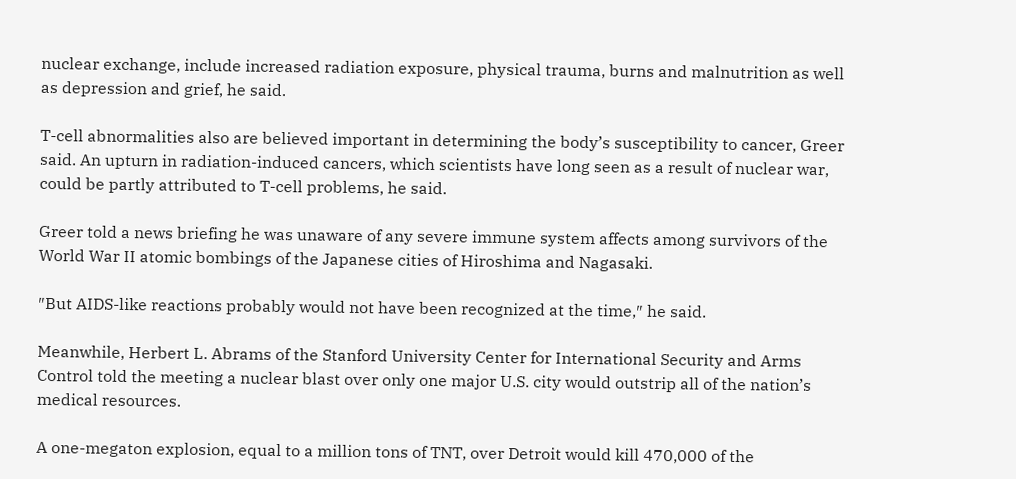nuclear exchange, include increased radiation exposure, physical trauma, burns and malnutrition as well as depression and grief, he said.

T-cell abnormalities also are believed important in determining the body’s susceptibility to cancer, Greer said. An upturn in radiation-induced cancers, which scientists have long seen as a result of nuclear war, could be partly attributed to T-cell problems, he said.

Greer told a news briefing he was unaware of any severe immune system affects among survivors of the World War II atomic bombings of the Japanese cities of Hiroshima and Nagasaki.

″But AIDS-like reactions probably would not have been recognized at the time,″ he said.

Meanwhile, Herbert L. Abrams of the Stanford University Center for International Security and Arms Control told the meeting a nuclear blast over only one major U.S. city would outstrip all of the nation’s medical resources.

A one-megaton explosion, equal to a million tons of TNT, over Detroit would kill 470,000 of the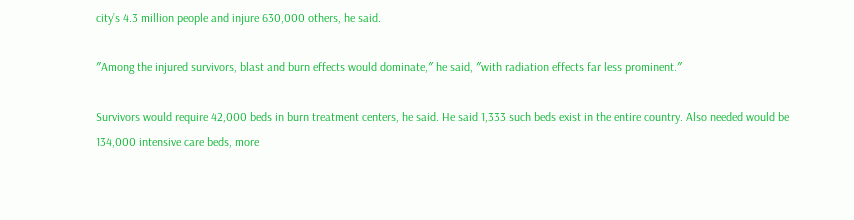city’s 4.3 million people and injure 630,000 others, he said.

″Among the injured survivors, blast and burn effects would dominate,″ he said, ″with radiation effects far less prominent.″

Survivors would require 42,000 beds in burn treatment centers, he said. He said 1,333 such beds exist in the entire country. Also needed would be 134,000 intensive care beds, more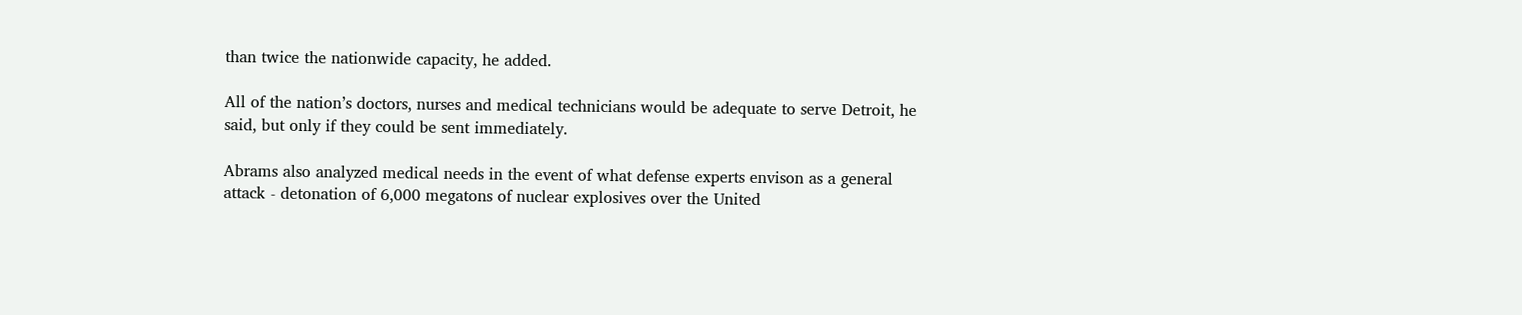than twice the nationwide capacity, he added.

All of the nation’s doctors, nurses and medical technicians would be adequate to serve Detroit, he said, but only if they could be sent immediately.

Abrams also analyzed medical needs in the event of what defense experts envison as a general attack - detonation of 6,000 megatons of nuclear explosives over the United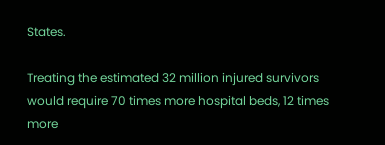States.

Treating the estimated 32 million injured survivors would require 70 times more hospital beds, 12 times more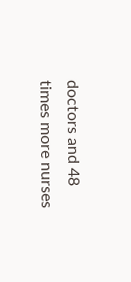doctors and 48 times more nurses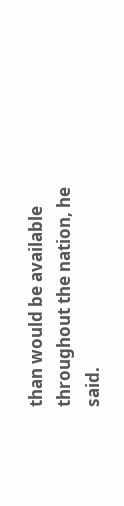than would be available throughout the nation, he said.